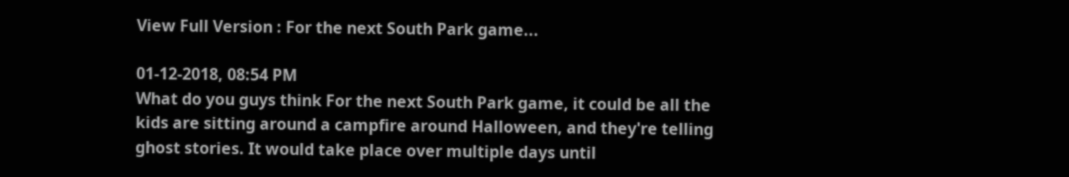View Full Version : For the next South Park game...

01-12-2018, 08:54 PM
What do you guys think For the next South Park game, it could be all the kids are sitting around a campfire around Halloween, and they're telling ghost stories. It would take place over multiple days until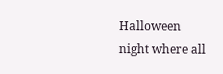Halloween night where all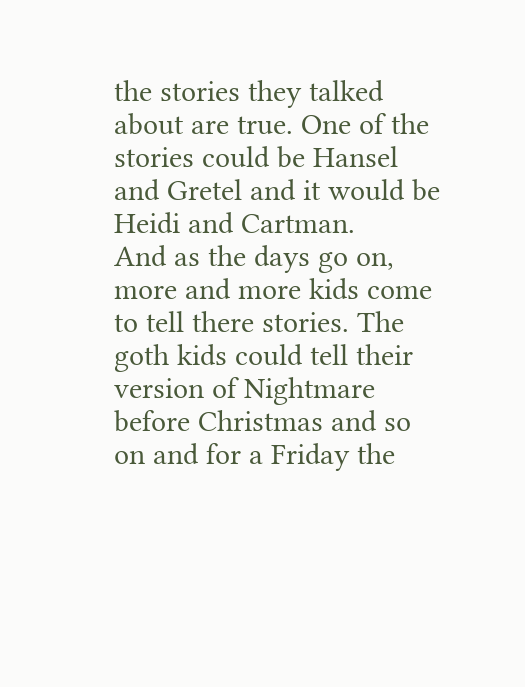the stories they talked about are true. One of the stories could be Hansel and Gretel and it would be Heidi and Cartman.
And as the days go on, more and more kids come to tell there stories. The goth kids could tell their version of Nightmare before Christmas and so on and for a Friday the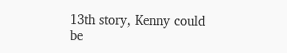13th story, Kenny could be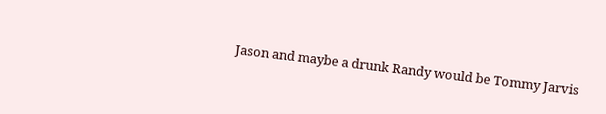Jason and maybe a drunk Randy would be Tommy Jarvis